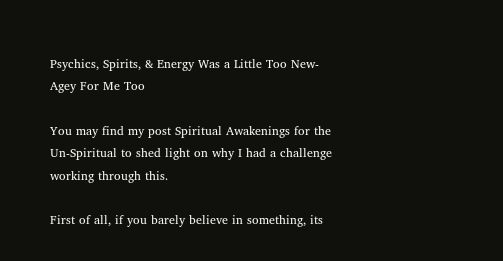Psychics, Spirits, & Energy Was a Little Too New- Agey For Me Too

You may find my post Spiritual Awakenings for the Un-Spiritual to shed light on why I had a challenge working through this.

First of all, if you barely believe in something, its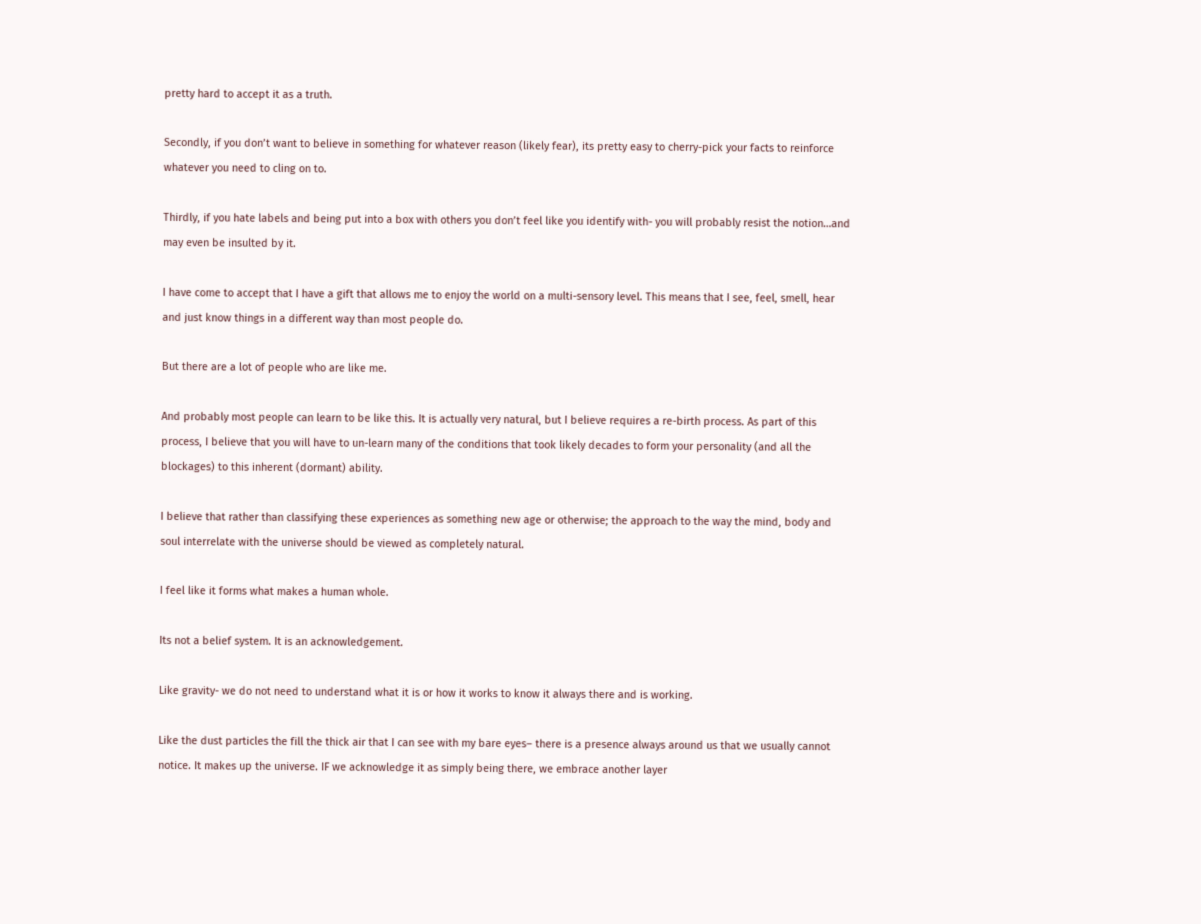pretty hard to accept it as a truth.

Secondly, if you don’t want to believe in something for whatever reason (likely fear), its pretty easy to cherry-pick your facts to reinforce whatever you need to cling on to.

Thirdly, if you hate labels and being put into a box with others you don’t feel like you identify with- you will probably resist the notion…and may even be insulted by it.

I have come to accept that I have a gift that allows me to enjoy the world on a multi-sensory level. This means that I see, feel, smell, hear and just know things in a different way than most people do.

But there are a lot of people who are like me.

And probably most people can learn to be like this. It is actually very natural, but I believe requires a re-birth process. As part of this process, I believe that you will have to un-learn many of the conditions that took likely decades to form your personality (and all the blockages) to this inherent (dormant) ability.

I believe that rather than classifying these experiences as something new age or otherwise; the approach to the way the mind, body and soul interrelate with the universe should be viewed as completely natural.

I feel like it forms what makes a human whole.

Its not a belief system. It is an acknowledgement.

Like gravity- we do not need to understand what it is or how it works to know it always there and is working.

Like the dust particles the fill the thick air that I can see with my bare eyes– there is a presence always around us that we usually cannot notice. It makes up the universe. IF we acknowledge it as simply being there, we embrace another layer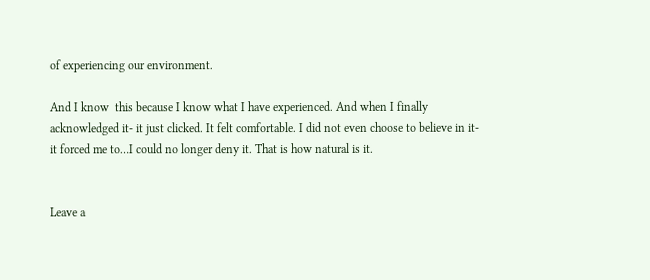of experiencing our environment.

And I know  this because I know what I have experienced. And when I finally acknowledged it- it just clicked. It felt comfortable. I did not even choose to believe in it- it forced me to…I could no longer deny it. That is how natural is it.


Leave a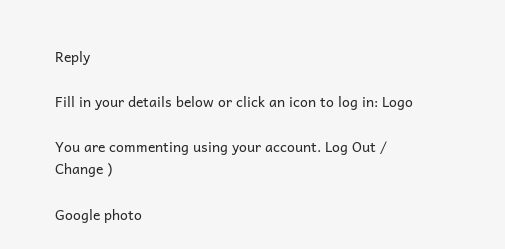Reply

Fill in your details below or click an icon to log in: Logo

You are commenting using your account. Log Out /  Change )

Google photo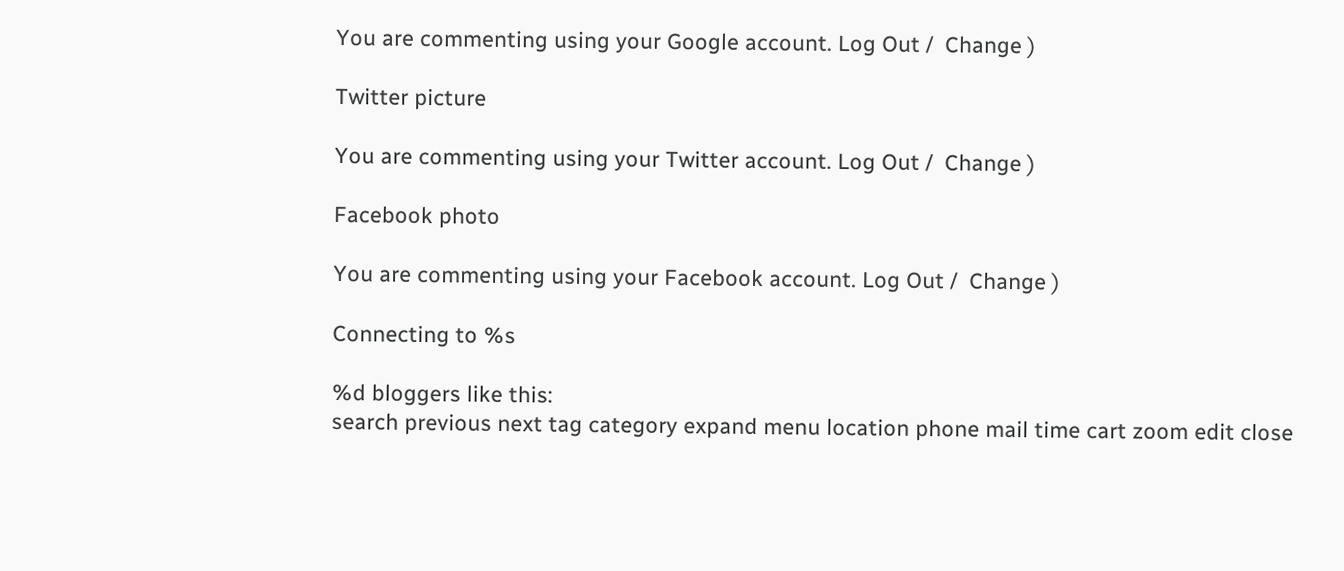You are commenting using your Google account. Log Out /  Change )

Twitter picture

You are commenting using your Twitter account. Log Out /  Change )

Facebook photo

You are commenting using your Facebook account. Log Out /  Change )

Connecting to %s

%d bloggers like this:
search previous next tag category expand menu location phone mail time cart zoom edit close